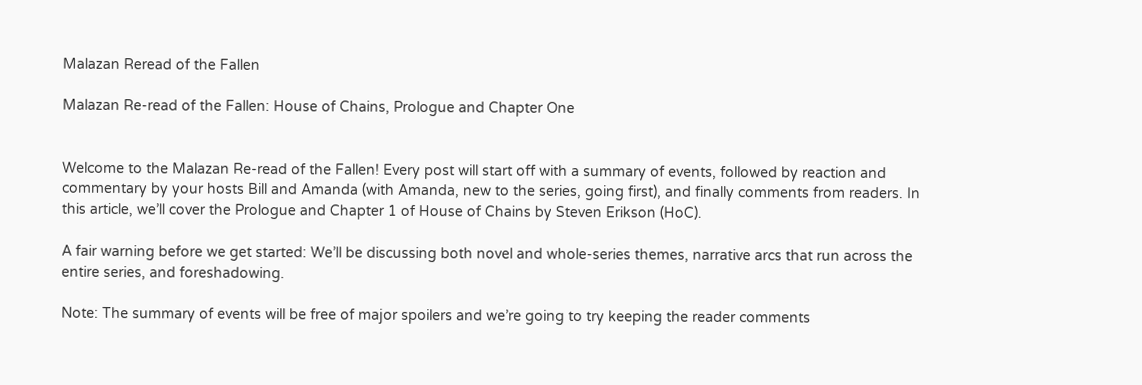Malazan Reread of the Fallen

Malazan Re-read of the Fallen: House of Chains, Prologue and Chapter One


Welcome to the Malazan Re-read of the Fallen! Every post will start off with a summary of events, followed by reaction and commentary by your hosts Bill and Amanda (with Amanda, new to the series, going first), and finally comments from readers. In this article, we’ll cover the Prologue and Chapter 1 of House of Chains by Steven Erikson (HoC).

A fair warning before we get started: We’ll be discussing both novel and whole-series themes, narrative arcs that run across the entire series, and foreshadowing.

Note: The summary of events will be free of major spoilers and we’re going to try keeping the reader comments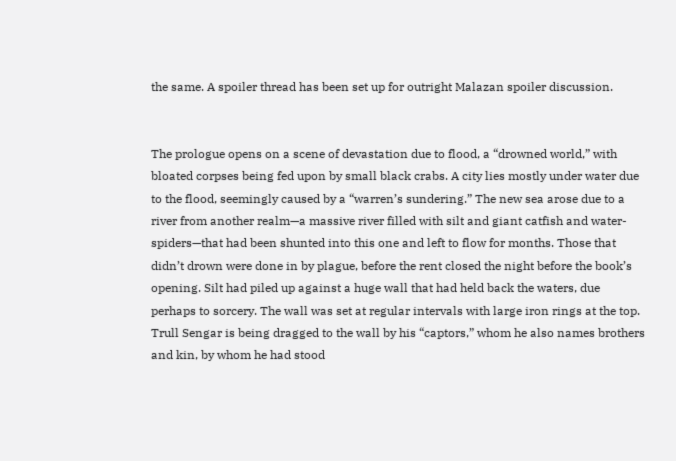the same. A spoiler thread has been set up for outright Malazan spoiler discussion.


The prologue opens on a scene of devastation due to flood, a “drowned world,” with bloated corpses being fed upon by small black crabs. A city lies mostly under water due to the flood, seemingly caused by a “warren’s sundering.” The new sea arose due to a river from another realm—a massive river filled with silt and giant catfish and water-spiders—that had been shunted into this one and left to flow for months. Those that didn’t drown were done in by plague, before the rent closed the night before the book’s opening. Silt had piled up against a huge wall that had held back the waters, due perhaps to sorcery. The wall was set at regular intervals with large iron rings at the top. Trull Sengar is being dragged to the wall by his “captors,” whom he also names brothers and kin, by whom he had stood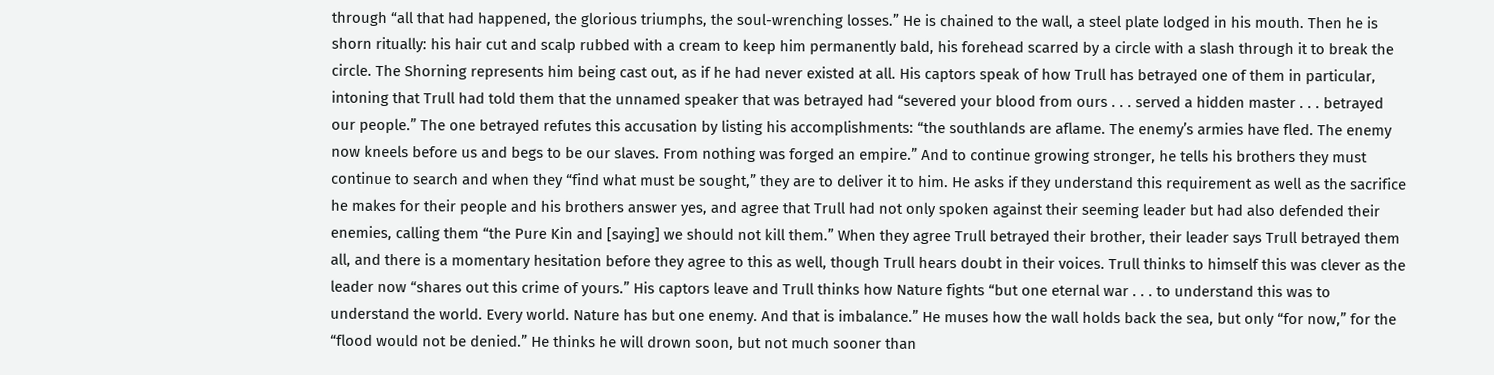through “all that had happened, the glorious triumphs, the soul-wrenching losses.” He is chained to the wall, a steel plate lodged in his mouth. Then he is shorn ritually: his hair cut and scalp rubbed with a cream to keep him permanently bald, his forehead scarred by a circle with a slash through it to break the circle. The Shorning represents him being cast out, as if he had never existed at all. His captors speak of how Trull has betrayed one of them in particular, intoning that Trull had told them that the unnamed speaker that was betrayed had “severed your blood from ours . . . served a hidden master . . . betrayed our people.” The one betrayed refutes this accusation by listing his accomplishments: “the southlands are aflame. The enemy’s armies have fled. The enemy now kneels before us and begs to be our slaves. From nothing was forged an empire.” And to continue growing stronger, he tells his brothers they must continue to search and when they “find what must be sought,” they are to deliver it to him. He asks if they understand this requirement as well as the sacrifice he makes for their people and his brothers answer yes, and agree that Trull had not only spoken against their seeming leader but had also defended their enemies, calling them “the Pure Kin and [saying] we should not kill them.” When they agree Trull betrayed their brother, their leader says Trull betrayed them all, and there is a momentary hesitation before they agree to this as well, though Trull hears doubt in their voices. Trull thinks to himself this was clever as the leader now “shares out this crime of yours.” His captors leave and Trull thinks how Nature fights “but one eternal war . . . to understand this was to understand the world. Every world. Nature has but one enemy. And that is imbalance.” He muses how the wall holds back the sea, but only “for now,” for the “flood would not be denied.” He thinks he will drown soon, but not much sooner than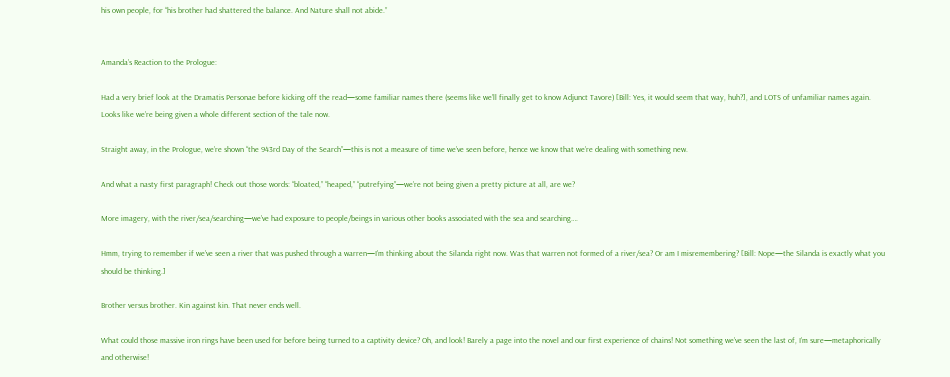his own people, for “his brother had shattered the balance. And Nature shall not abide.”


Amanda’s Reaction to the Prologue:

Had a very brief look at the Dramatis Personae before kicking off the read—some familiar names there (seems like we’ll finally get to know Adjunct Tavore) [Bill: Yes, it would seem that way, huh?], and LOTS of unfamiliar names again. Looks like we’re being given a whole different section of the tale now.

Straight away, in the Prologue, we’re shown “the 943rd Day of the Search”—this is not a measure of time we’ve seen before, hence we know that we’re dealing with something new.

And what a nasty first paragraph! Check out those words: “bloated,” “heaped,” “putrefying”—we’re not being given a pretty picture at all, are we?

More imagery, with the river/sea/searching—we’ve had exposure to people/beings in various other books associated with the sea and searching….

Hmm, trying to remember if we’ve seen a river that was pushed through a warren—I’m thinking about the Silanda right now. Was that warren not formed of a river/sea? Or am I misremembering? [Bill: Nope—the Silanda is exactly what you should be thinking.]

Brother versus brother. Kin against kin. That never ends well.

What could those massive iron rings have been used for before being turned to a captivity device? Oh, and look! Barely a page into the novel and our first experience of chains! Not something we’ve seen the last of, I’m sure—metaphorically and otherwise!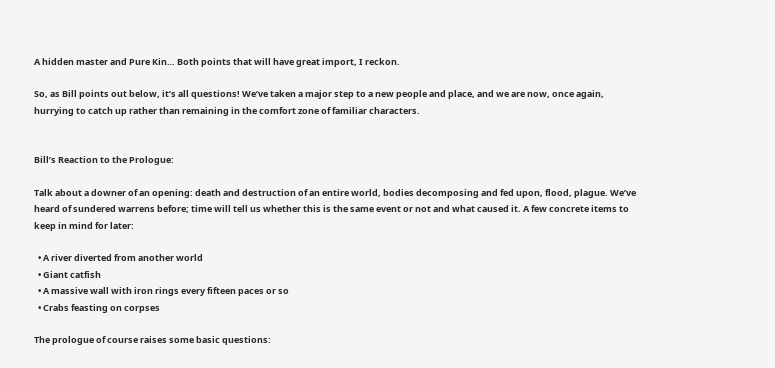A hidden master and Pure Kin… Both points that will have great import, I reckon.

So, as Bill points out below, it’s all questions! We’ve taken a major step to a new people and place, and we are now, once again, hurrying to catch up rather than remaining in the comfort zone of familiar characters.


Bill’s Reaction to the Prologue:

Talk about a downer of an opening: death and destruction of an entire world, bodies decomposing and fed upon, flood, plague. We’ve heard of sundered warrens before; time will tell us whether this is the same event or not and what caused it. A few concrete items to keep in mind for later:

  • A river diverted from another world
  • Giant catfish
  • A massive wall with iron rings every fifteen paces or so
  • Crabs feasting on corpses

The prologue of course raises some basic questions: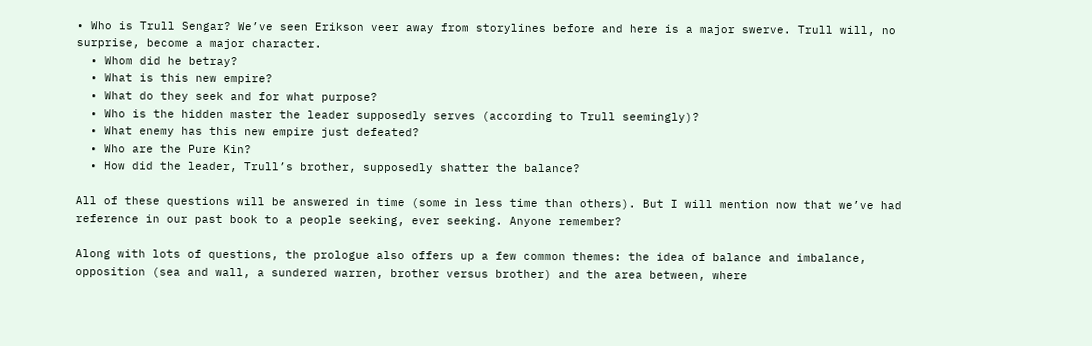• Who is Trull Sengar? We’ve seen Erikson veer away from storylines before and here is a major swerve. Trull will, no surprise, become a major character.
  • Whom did he betray?
  • What is this new empire?
  • What do they seek and for what purpose?
  • Who is the hidden master the leader supposedly serves (according to Trull seemingly)?
  • What enemy has this new empire just defeated?
  • Who are the Pure Kin?
  • How did the leader, Trull’s brother, supposedly shatter the balance?

All of these questions will be answered in time (some in less time than others). But I will mention now that we’ve had reference in our past book to a people seeking, ever seeking. Anyone remember?

Along with lots of questions, the prologue also offers up a few common themes: the idea of balance and imbalance, opposition (sea and wall, a sundered warren, brother versus brother) and the area between, where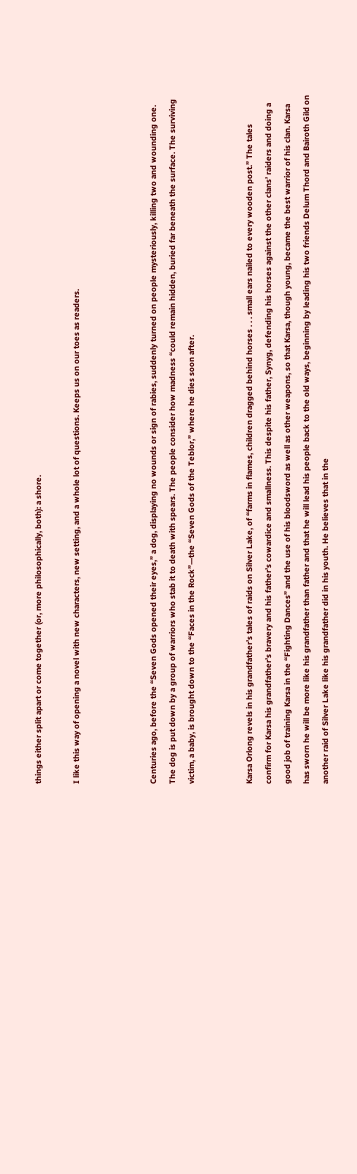things either split apart or come together (or, more philosophically, both): a shore.

I like this way of opening a novel with new characters, new setting, and a whole lot of questions. Keeps us on our toes as readers.



Centuries ago, before the “Seven Gods opened their eyes,” a dog, displaying no wounds or sign of rabies, suddenly turned on people mysteriously, killing two and wounding one. The dog is put down by a group of warriors who stab it to death with spears. The people consider how madness “could remain hidden, buried far beneath the surface. The surviving victim, a baby, is brought down to the “Faces in the Rock”—the “Seven Gods of the Teblor,” where he dies soon after.


Karsa Orlong revels in his grandfather’s tales of raids on Silver Lake, of “farms in flames, children dragged behind horses . . . small ears nailed to every wooden post.” The tales confirm for Karsa his grandfather’s bravery and his father’s cowardice and smallness. This despite his father, Synyg, defending his horses against the other clans’ raiders and doing a good job of training Karsa in the “Fighting Dances” and the use of his bloodsword as well as other weapons, so that Karsa, though young, became the best warrior of his clan. Karsa has sworn he will be more like his grandfather than father and that he will lead his people back to the old ways, beginning by leading his two friends Delum Thord and Bairoth Gild on another raid of Silver Lake like his grandfather did in his youth. He believes that in the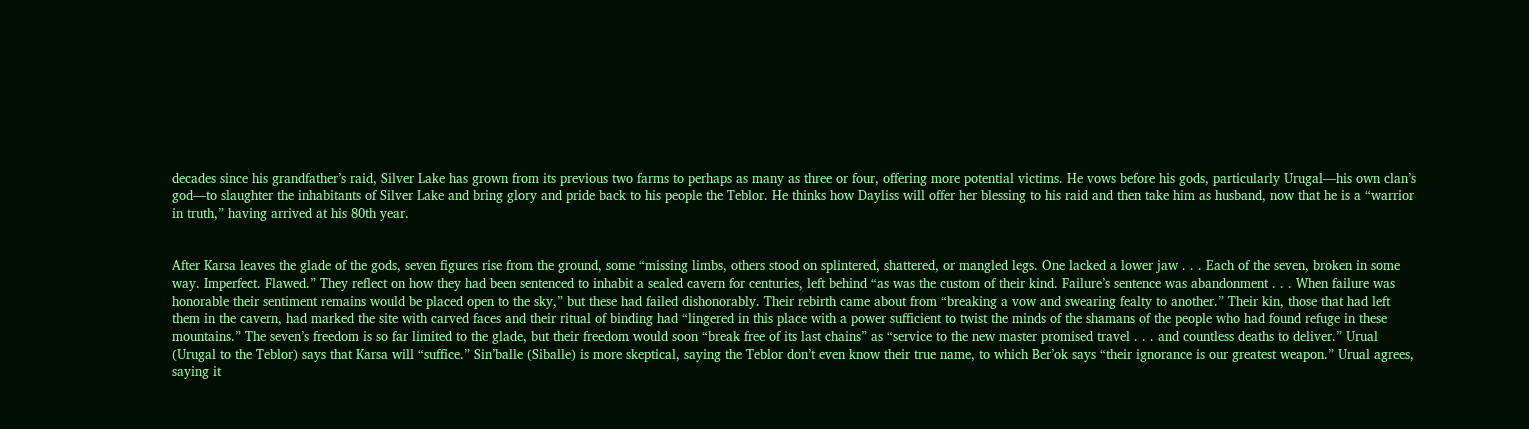decades since his grandfather’s raid, Silver Lake has grown from its previous two farms to perhaps as many as three or four, offering more potential victims. He vows before his gods, particularly Urugal—his own clan’s god—to slaughter the inhabitants of Silver Lake and bring glory and pride back to his people the Teblor. He thinks how Dayliss will offer her blessing to his raid and then take him as husband, now that he is a “warrior in truth,” having arrived at his 80th year.


After Karsa leaves the glade of the gods, seven figures rise from the ground, some “missing limbs, others stood on splintered, shattered, or mangled legs. One lacked a lower jaw . . . Each of the seven, broken in some way. Imperfect. Flawed.” They reflect on how they had been sentenced to inhabit a sealed cavern for centuries, left behind “as was the custom of their kind. Failure’s sentence was abandonment . . . When failure was honorable their sentiment remains would be placed open to the sky,” but these had failed dishonorably. Their rebirth came about from “breaking a vow and swearing fealty to another.” Their kin, those that had left them in the cavern, had marked the site with carved faces and their ritual of binding had “lingered in this place with a power sufficient to twist the minds of the shamans of the people who had found refuge in these mountains.” The seven’s freedom is so far limited to the glade, but their freedom would soon “break free of its last chains” as “service to the new master promised travel . . . and countless deaths to deliver.” Urual (Urugal to the Teblor) says that Karsa will “suffice.” Sin’balle (Siballe) is more skeptical, saying the Teblor don’t even know their true name, to which Ber’ok says “their ignorance is our greatest weapon.” Urual agrees, saying it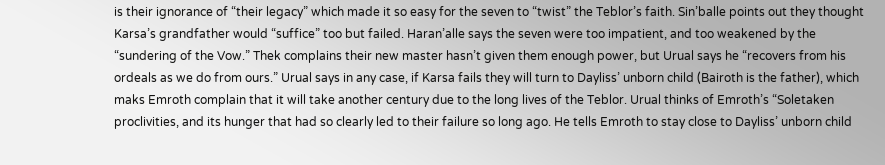is their ignorance of “their legacy” which made it so easy for the seven to “twist” the Teblor’s faith. Sin’balle points out they thought Karsa’s grandfather would “suffice” too but failed. Haran’alle says the seven were too impatient, and too weakened by the “sundering of the Vow.” Thek complains their new master hasn’t given them enough power, but Urual says he “recovers from his ordeals as we do from ours.” Urual says in any case, if Karsa fails they will turn to Dayliss’ unborn child (Bairoth is the father), which maks Emroth complain that it will take another century due to the long lives of the Teblor. Urual thinks of Emroth’s “Soletaken proclivities, and its hunger that had so clearly led to their failure so long ago. He tells Emroth to stay close to Dayliss’ unborn child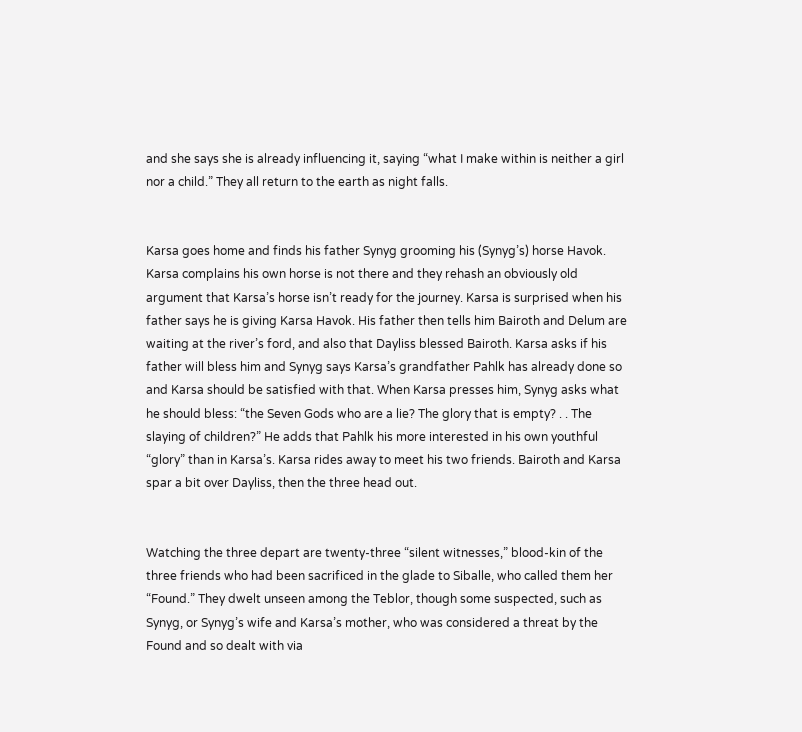and she says she is already influencing it, saying “what I make within is neither a girl nor a child.” They all return to the earth as night falls.


Karsa goes home and finds his father Synyg grooming his (Synyg’s) horse Havok. Karsa complains his own horse is not there and they rehash an obviously old argument that Karsa’s horse isn’t ready for the journey. Karsa is surprised when his father says he is giving Karsa Havok. His father then tells him Bairoth and Delum are waiting at the river’s ford, and also that Dayliss blessed Bairoth. Karsa asks if his father will bless him and Synyg says Karsa’s grandfather Pahlk has already done so and Karsa should be satisfied with that. When Karsa presses him, Synyg asks what he should bless: “the Seven Gods who are a lie? The glory that is empty? . . The slaying of children?” He adds that Pahlk his more interested in his own youthful “glory” than in Karsa’s. Karsa rides away to meet his two friends. Bairoth and Karsa spar a bit over Dayliss, then the three head out.


Watching the three depart are twenty-three “silent witnesses,” blood-kin of the three friends who had been sacrificed in the glade to Siballe, who called them her “Found.” They dwelt unseen among the Teblor, though some suspected, such as Synyg, or Synyg’s wife and Karsa’s mother, who was considered a threat by the Found and so dealt with via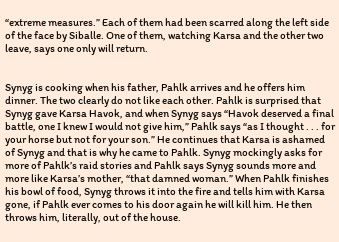“extreme measures.” Each of them had been scarred along the left side of the face by Siballe. One of them, watching Karsa and the other two leave, says one only will return.


Synyg is cooking when his father, Pahlk arrives and he offers him dinner. The two clearly do not like each other. Pahlk is surprised that Synyg gave Karsa Havok, and when Synyg says “Havok deserved a final battle, one I knew I would not give him,” Pahlk says “as I thought . . . for your horse but not for your son.” He continues that Karsa is ashamed of Synyg and that is why he came to Pahlk. Synyg mockingly asks for more of Pahlk’s raid stories and Pahlk says Synyg sounds more and more like Karsa’s mother, “that damned woman.” When Pahlk finishes his bowl of food, Synyg throws it into the fire and tells him with Karsa gone, if Pahlk ever comes to his door again he will kill him. He then throws him, literally, out of the house.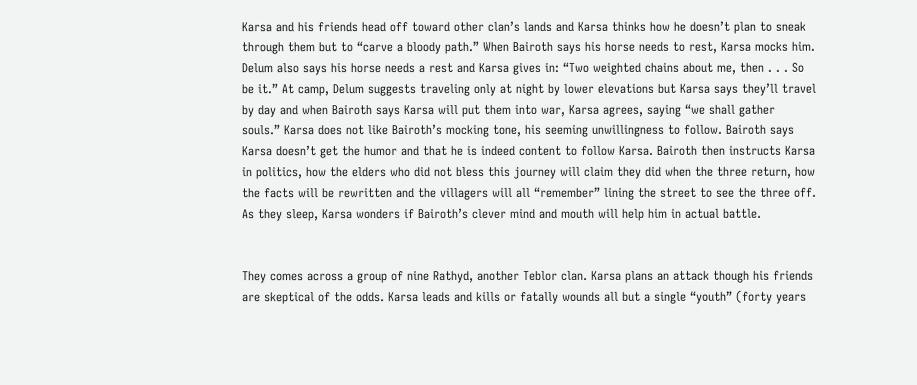Karsa and his friends head off toward other clan’s lands and Karsa thinks how he doesn’t plan to sneak through them but to “carve a bloody path.” When Bairoth says his horse needs to rest, Karsa mocks him. Delum also says his horse needs a rest and Karsa gives in: “Two weighted chains about me, then . . . So be it.” At camp, Delum suggests traveling only at night by lower elevations but Karsa says they’ll travel by day and when Bairoth says Karsa will put them into war, Karsa agrees, saying “we shall gather souls.” Karsa does not like Bairoth’s mocking tone, his seeming unwillingness to follow. Bairoth says Karsa doesn’t get the humor and that he is indeed content to follow Karsa. Bairoth then instructs Karsa in politics, how the elders who did not bless this journey will claim they did when the three return, how the facts will be rewritten and the villagers will all “remember” lining the street to see the three off. As they sleep, Karsa wonders if Bairoth’s clever mind and mouth will help him in actual battle.


They comes across a group of nine Rathyd, another Teblor clan. Karsa plans an attack though his friends are skeptical of the odds. Karsa leads and kills or fatally wounds all but a single “youth” (forty years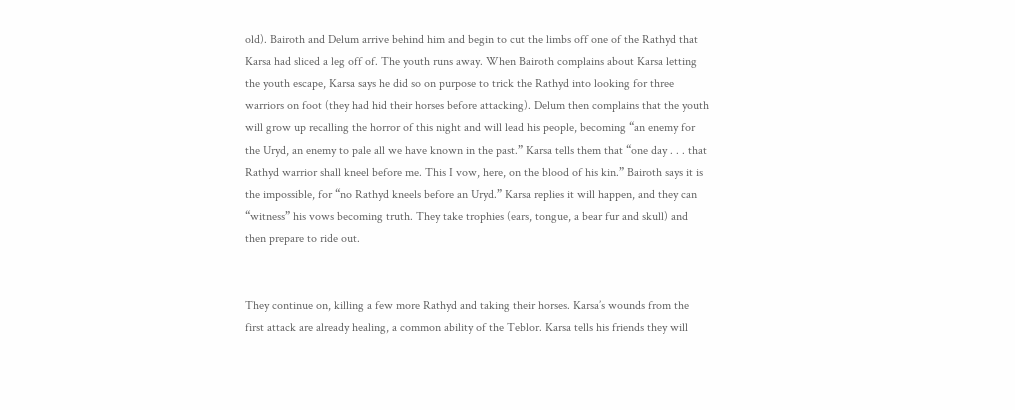old). Bairoth and Delum arrive behind him and begin to cut the limbs off one of the Rathyd that Karsa had sliced a leg off of. The youth runs away. When Bairoth complains about Karsa letting the youth escape, Karsa says he did so on purpose to trick the Rathyd into looking for three warriors on foot (they had hid their horses before attacking). Delum then complains that the youth will grow up recalling the horror of this night and will lead his people, becoming “an enemy for the Uryd, an enemy to pale all we have known in the past.” Karsa tells them that “one day . . . that Rathyd warrior shall kneel before me. This I vow, here, on the blood of his kin.” Bairoth says it is the impossible, for “no Rathyd kneels before an Uryd.” Karsa replies it will happen, and they can “witness” his vows becoming truth. They take trophies (ears, tongue, a bear fur and skull) and then prepare to ride out.


They continue on, killing a few more Rathyd and taking their horses. Karsa’s wounds from the first attack are already healing, a common ability of the Teblor. Karsa tells his friends they will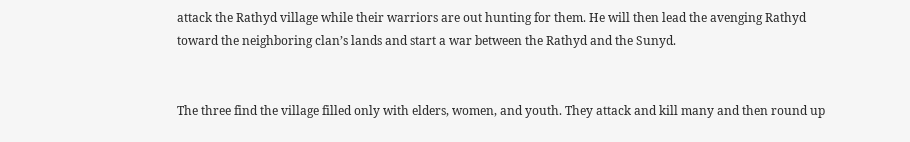attack the Rathyd village while their warriors are out hunting for them. He will then lead the avenging Rathyd toward the neighboring clan’s lands and start a war between the Rathyd and the Sunyd.


The three find the village filled only with elders, women, and youth. They attack and kill many and then round up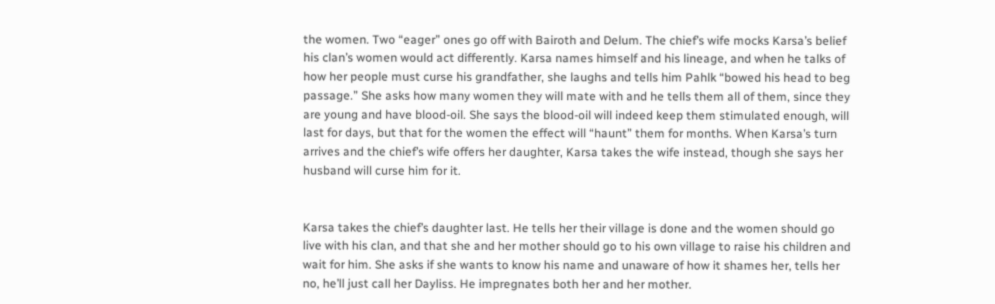the women. Two “eager” ones go off with Bairoth and Delum. The chief’s wife mocks Karsa’s belief his clan’s women would act differently. Karsa names himself and his lineage, and when he talks of how her people must curse his grandfather, she laughs and tells him Pahlk “bowed his head to beg passage.” She asks how many women they will mate with and he tells them all of them, since they are young and have blood-oil. She says the blood-oil will indeed keep them stimulated enough, will last for days, but that for the women the effect will “haunt” them for months. When Karsa’s turn arrives and the chief’s wife offers her daughter, Karsa takes the wife instead, though she says her husband will curse him for it.


Karsa takes the chief’s daughter last. He tells her their village is done and the women should go live with his clan, and that she and her mother should go to his own village to raise his children and wait for him. She asks if she wants to know his name and unaware of how it shames her, tells her no, he’ll just call her Dayliss. He impregnates both her and her mother.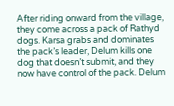After riding onward from the village, they come across a pack of Rathyd dogs. Karsa grabs and dominates the pack’s leader, Delum kills one dog that doesn’t submit, and they now have control of the pack. Delum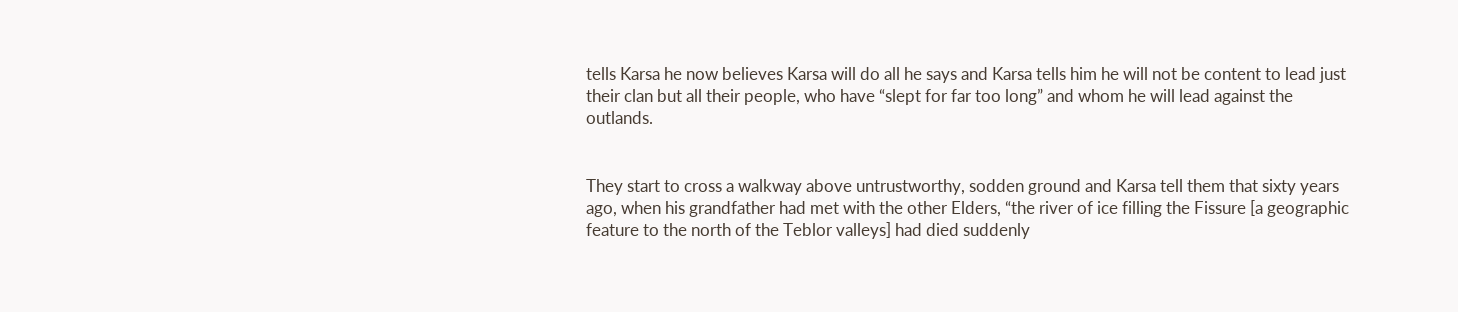tells Karsa he now believes Karsa will do all he says and Karsa tells him he will not be content to lead just their clan but all their people, who have “slept for far too long” and whom he will lead against the outlands.


They start to cross a walkway above untrustworthy, sodden ground and Karsa tell them that sixty years ago, when his grandfather had met with the other Elders, “the river of ice filling the Fissure [a geographic feature to the north of the Teblor valleys] had died suddenly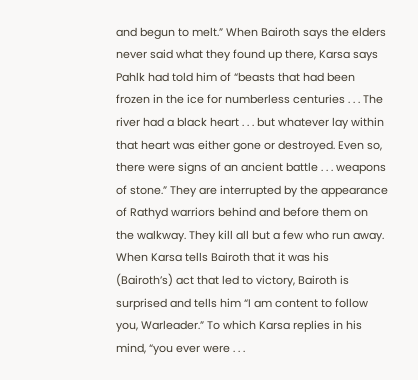and begun to melt.” When Bairoth says the elders never said what they found up there, Karsa says Pahlk had told him of “beasts that had been frozen in the ice for numberless centuries . . . The river had a black heart . . . but whatever lay within that heart was either gone or destroyed. Even so, there were signs of an ancient battle . . . weapons of stone.” They are interrupted by the appearance of Rathyd warriors behind and before them on the walkway. They kill all but a few who run away. When Karsa tells Bairoth that it was his (Bairoth’s) act that led to victory, Bairoth is surprised and tells him “I am content to follow you, Warleader.” To which Karsa replies in his mind, “you ever were . . .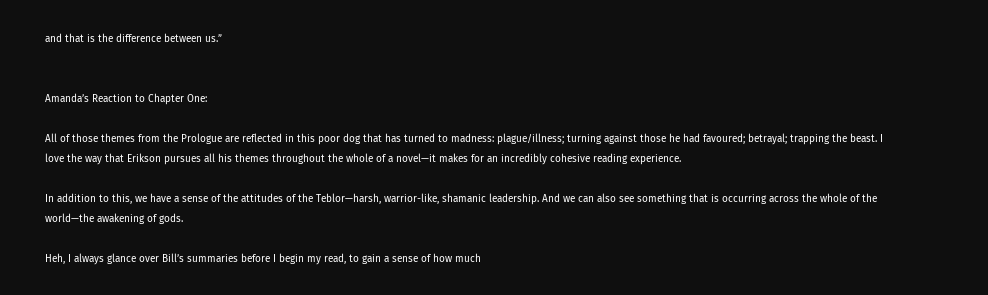and that is the difference between us.”


Amanda’s Reaction to Chapter One:

All of those themes from the Prologue are reflected in this poor dog that has turned to madness: plague/illness; turning against those he had favoured; betrayal; trapping the beast. I love the way that Erikson pursues all his themes throughout the whole of a novel—it makes for an incredibly cohesive reading experience.

In addition to this, we have a sense of the attitudes of the Teblor—harsh, warrior-like, shamanic leadership. And we can also see something that is occurring across the whole of the world—the awakening of gods.

Heh, I always glance over Bill’s summaries before I begin my read, to gain a sense of how much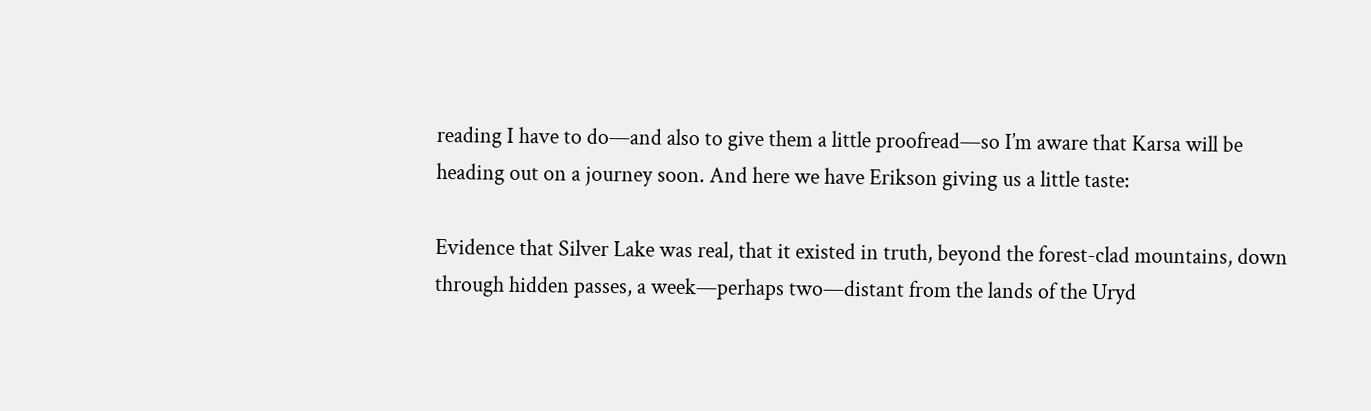reading I have to do—and also to give them a little proofread—so I’m aware that Karsa will be heading out on a journey soon. And here we have Erikson giving us a little taste:

Evidence that Silver Lake was real, that it existed in truth, beyond the forest-clad mountains, down through hidden passes, a week—perhaps two—distant from the lands of the Uryd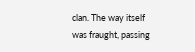clan. The way itself was fraught, passing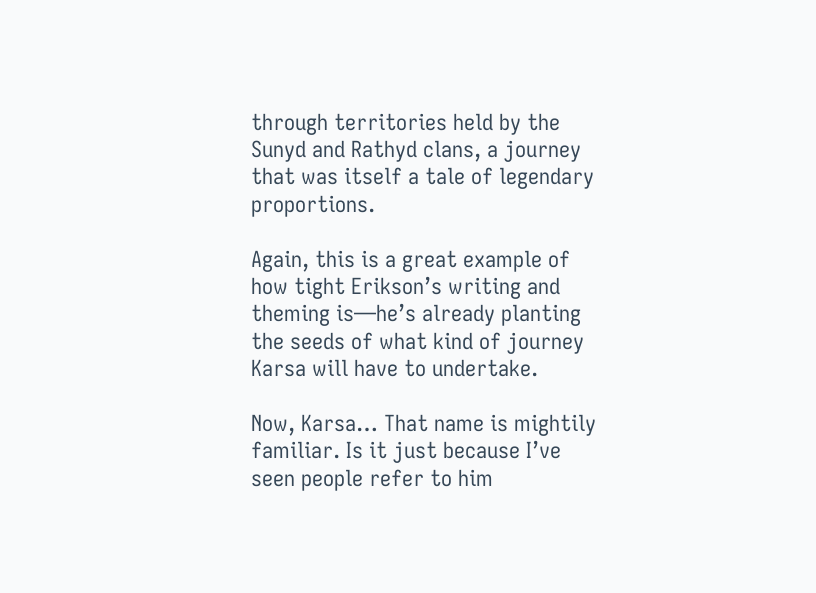through territories held by the Sunyd and Rathyd clans, a journey that was itself a tale of legendary proportions.

Again, this is a great example of how tight Erikson’s writing and theming is—he’s already planting the seeds of what kind of journey Karsa will have to undertake.

Now, Karsa… That name is mightily familiar. Is it just because I’ve seen people refer to him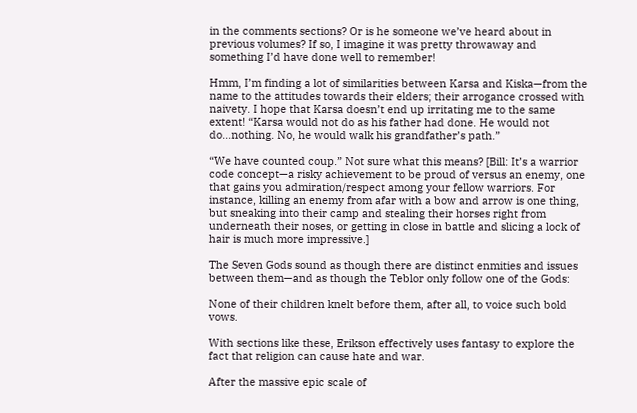in the comments sections? Or is he someone we’ve heard about in previous volumes? If so, I imagine it was pretty throwaway and something I’d have done well to remember!

Hmm, I’m finding a lot of similarities between Karsa and Kiska—from the name to the attitudes towards their elders; their arrogance crossed with naivety. I hope that Karsa doesn’t end up irritating me to the same extent! “Karsa would not do as his father had done. He would not do…nothing. No, he would walk his grandfather’s path.”

“We have counted coup.” Not sure what this means? [Bill: It’s a warrior code concept—a risky achievement to be proud of versus an enemy, one that gains you admiration/respect among your fellow warriors. For instance, killing an enemy from afar with a bow and arrow is one thing, but sneaking into their camp and stealing their horses right from underneath their noses, or getting in close in battle and slicing a lock of hair is much more impressive.]

The Seven Gods sound as though there are distinct enmities and issues between them—and as though the Teblor only follow one of the Gods:

None of their children knelt before them, after all, to voice such bold vows.

With sections like these, Erikson effectively uses fantasy to explore the fact that religion can cause hate and war.

After the massive epic scale of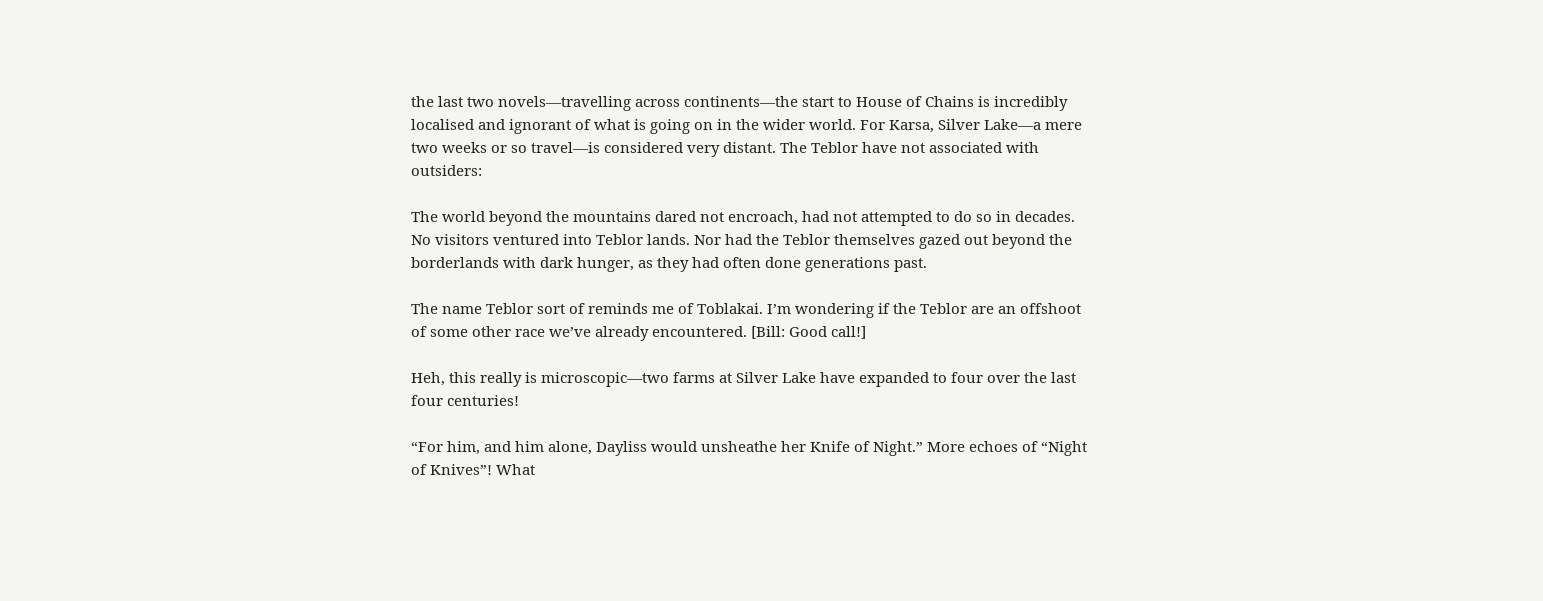the last two novels—travelling across continents—the start to House of Chains is incredibly localised and ignorant of what is going on in the wider world. For Karsa, Silver Lake—a mere two weeks or so travel—is considered very distant. The Teblor have not associated with outsiders:

The world beyond the mountains dared not encroach, had not attempted to do so in decades. No visitors ventured into Teblor lands. Nor had the Teblor themselves gazed out beyond the borderlands with dark hunger, as they had often done generations past.

The name Teblor sort of reminds me of Toblakai. I’m wondering if the Teblor are an offshoot of some other race we’ve already encountered. [Bill: Good call!]

Heh, this really is microscopic—two farms at Silver Lake have expanded to four over the last four centuries!

“For him, and him alone, Dayliss would unsheathe her Knife of Night.” More echoes of “Night of Knives”! What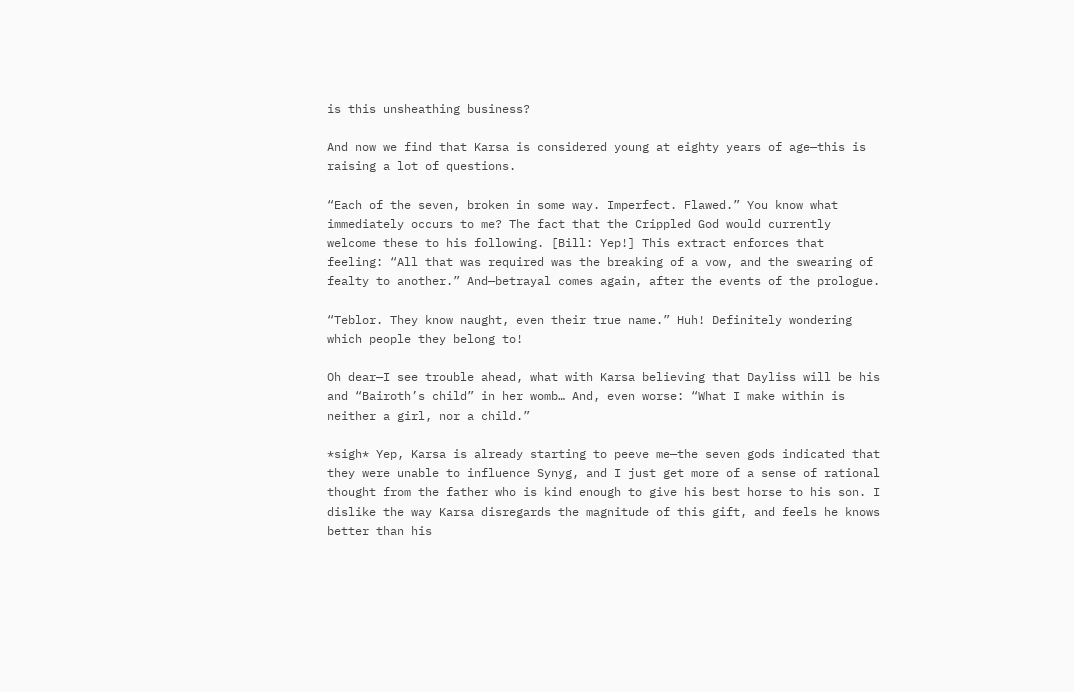is this unsheathing business?

And now we find that Karsa is considered young at eighty years of age—this is raising a lot of questions.

“Each of the seven, broken in some way. Imperfect. Flawed.” You know what immediately occurs to me? The fact that the Crippled God would currently welcome these to his following. [Bill: Yep!] This extract enforces that feeling: “All that was required was the breaking of a vow, and the swearing of fealty to another.” And—betrayal comes again, after the events of the prologue.

“Teblor. They know naught, even their true name.” Huh! Definitely wondering which people they belong to!

Oh dear—I see trouble ahead, what with Karsa believing that Dayliss will be his and “Bairoth’s child” in her womb… And, even worse: “What I make within is neither a girl, nor a child.”

*sigh* Yep, Karsa is already starting to peeve me—the seven gods indicated that they were unable to influence Synyg, and I just get more of a sense of rational thought from the father who is kind enough to give his best horse to his son. I dislike the way Karsa disregards the magnitude of this gift, and feels he knows better than his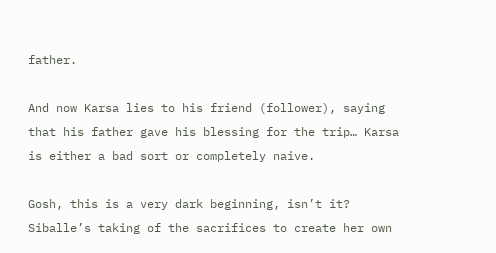father.

And now Karsa lies to his friend (follower), saying that his father gave his blessing for the trip… Karsa is either a bad sort or completely naive.

Gosh, this is a very dark beginning, isn’t it? Siballe’s taking of the sacrifices to create her own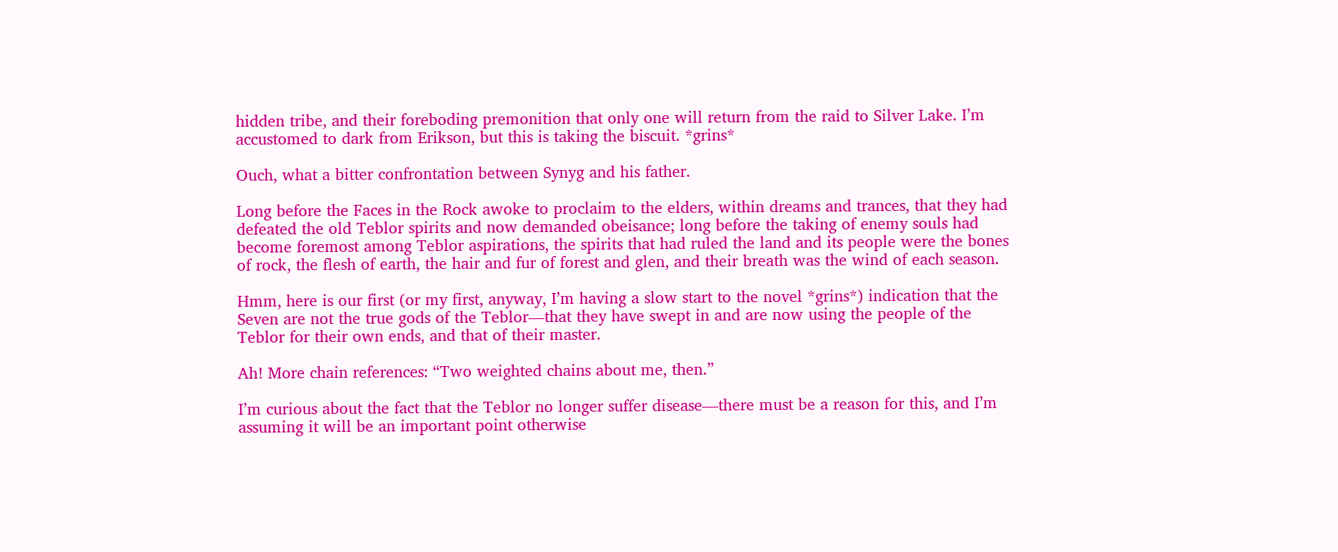hidden tribe, and their foreboding premonition that only one will return from the raid to Silver Lake. I’m accustomed to dark from Erikson, but this is taking the biscuit. *grins*

Ouch, what a bitter confrontation between Synyg and his father.

Long before the Faces in the Rock awoke to proclaim to the elders, within dreams and trances, that they had defeated the old Teblor spirits and now demanded obeisance; long before the taking of enemy souls had become foremost among Teblor aspirations, the spirits that had ruled the land and its people were the bones of rock, the flesh of earth, the hair and fur of forest and glen, and their breath was the wind of each season.

Hmm, here is our first (or my first, anyway, I’m having a slow start to the novel *grins*) indication that the Seven are not the true gods of the Teblor—that they have swept in and are now using the people of the Teblor for their own ends, and that of their master.

Ah! More chain references: “Two weighted chains about me, then.”

I’m curious about the fact that the Teblor no longer suffer disease—there must be a reason for this, and I’m assuming it will be an important point otherwise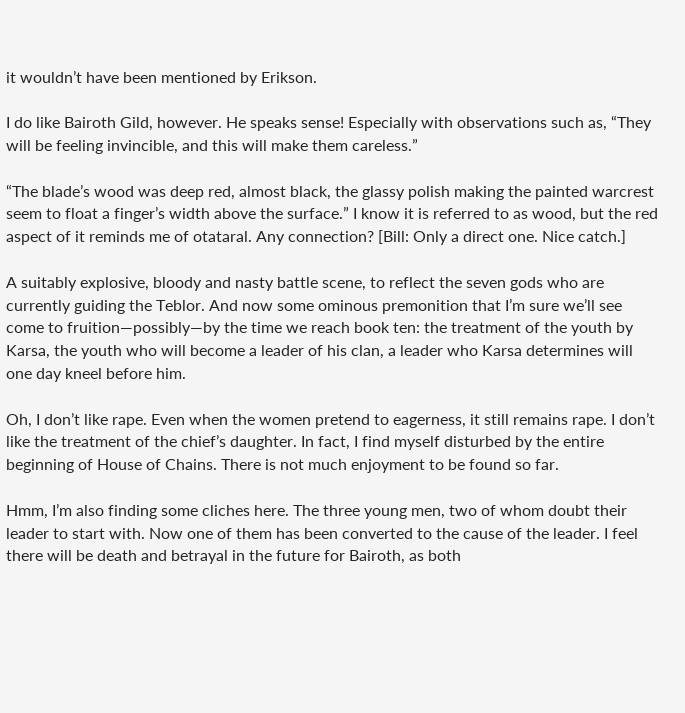it wouldn’t have been mentioned by Erikson.

I do like Bairoth Gild, however. He speaks sense! Especially with observations such as, “They will be feeling invincible, and this will make them careless.”

“The blade’s wood was deep red, almost black, the glassy polish making the painted warcrest seem to float a finger’s width above the surface.” I know it is referred to as wood, but the red aspect of it reminds me of otataral. Any connection? [Bill: Only a direct one. Nice catch.]

A suitably explosive, bloody and nasty battle scene, to reflect the seven gods who are currently guiding the Teblor. And now some ominous premonition that I’m sure we’ll see come to fruition—possibly—by the time we reach book ten: the treatment of the youth by Karsa, the youth who will become a leader of his clan, a leader who Karsa determines will one day kneel before him.

Oh, I don’t like rape. Even when the women pretend to eagerness, it still remains rape. I don’t like the treatment of the chief’s daughter. In fact, I find myself disturbed by the entire beginning of House of Chains. There is not much enjoyment to be found so far.

Hmm, I’m also finding some cliches here. The three young men, two of whom doubt their leader to start with. Now one of them has been converted to the cause of the leader. I feel there will be death and betrayal in the future for Bairoth, as both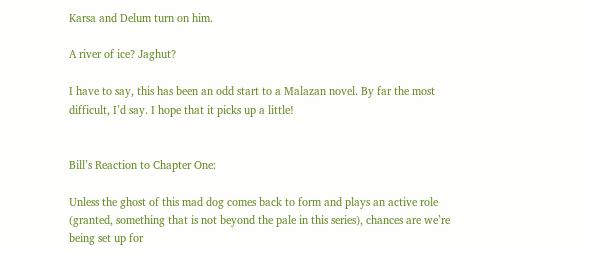Karsa and Delum turn on him.

A river of ice? Jaghut?

I have to say, this has been an odd start to a Malazan novel. By far the most difficult, I’d say. I hope that it picks up a little!


Bill’s Reaction to Chapter One:

Unless the ghost of this mad dog comes back to form and plays an active role (granted, something that is not beyond the pale in this series), chances are we’re being set up for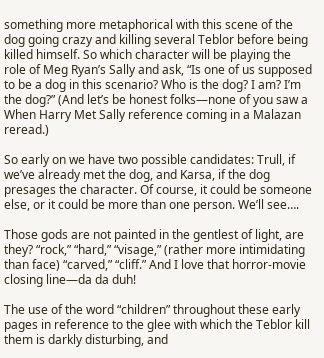something more metaphorical with this scene of the dog going crazy and killing several Teblor before being killed himself. So which character will be playing the role of Meg Ryan’s Sally and ask, “Is one of us supposed to be a dog in this scenario? Who is the dog? I am? I’m the dog?” (And let’s be honest folks—none of you saw a When Harry Met Sally reference coming in a Malazan reread.)

So early on we have two possible candidates: Trull, if we’ve already met the dog, and Karsa, if the dog presages the character. Of course, it could be someone else, or it could be more than one person. We’ll see….

Those gods are not painted in the gentlest of light, are they? “rock,” “hard,” “visage,” (rather more intimidating than face) “carved,” “cliff.” And I love that horror-movie closing line—da da duh!

The use of the word “children” throughout these early pages in reference to the glee with which the Teblor kill them is darkly disturbing, and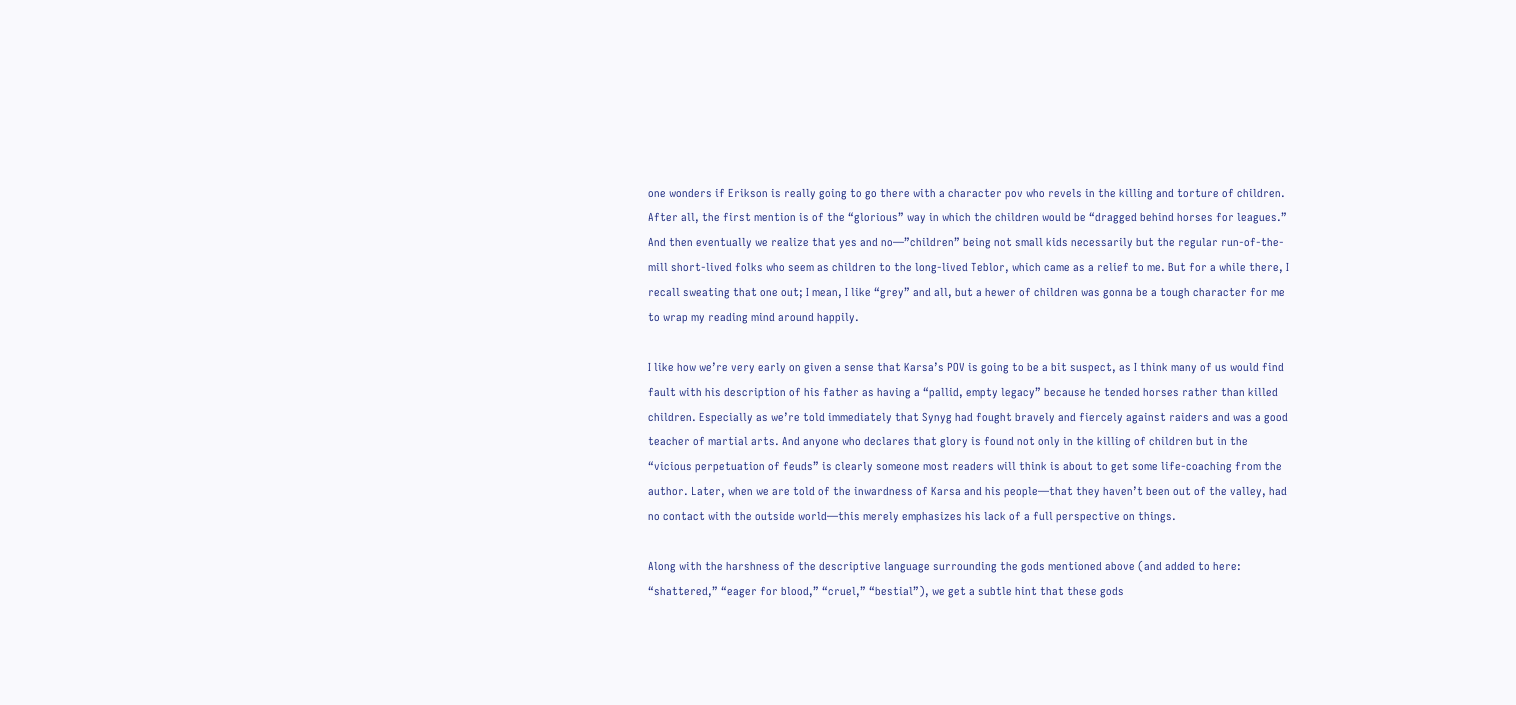one wonders if Erikson is really going to go there with a character pov who revels in the killing and torture of children. After all, the first mention is of the “glorious” way in which the children would be “dragged behind horses for leagues.” And then eventually we realize that yes and no—”children” being not small kids necessarily but the regular run-of-the-mill short-lived folks who seem as children to the long-lived Teblor, which came as a relief to me. But for a while there, I recall sweating that one out; I mean, I like “grey” and all, but a hewer of children was gonna be a tough character for me to wrap my reading mind around happily.

I like how we’re very early on given a sense that Karsa’s POV is going to be a bit suspect, as I think many of us would find fault with his description of his father as having a “pallid, empty legacy” because he tended horses rather than killed children. Especially as we’re told immediately that Synyg had fought bravely and fiercely against raiders and was a good teacher of martial arts. And anyone who declares that glory is found not only in the killing of children but in the “vicious perpetuation of feuds” is clearly someone most readers will think is about to get some life-coaching from the author. Later, when we are told of the inwardness of Karsa and his people—that they haven’t been out of the valley, had no contact with the outside world—this merely emphasizes his lack of a full perspective on things.

Along with the harshness of the descriptive language surrounding the gods mentioned above (and added to here: “shattered,” “eager for blood,” “cruel,” “bestial”), we get a subtle hint that these gods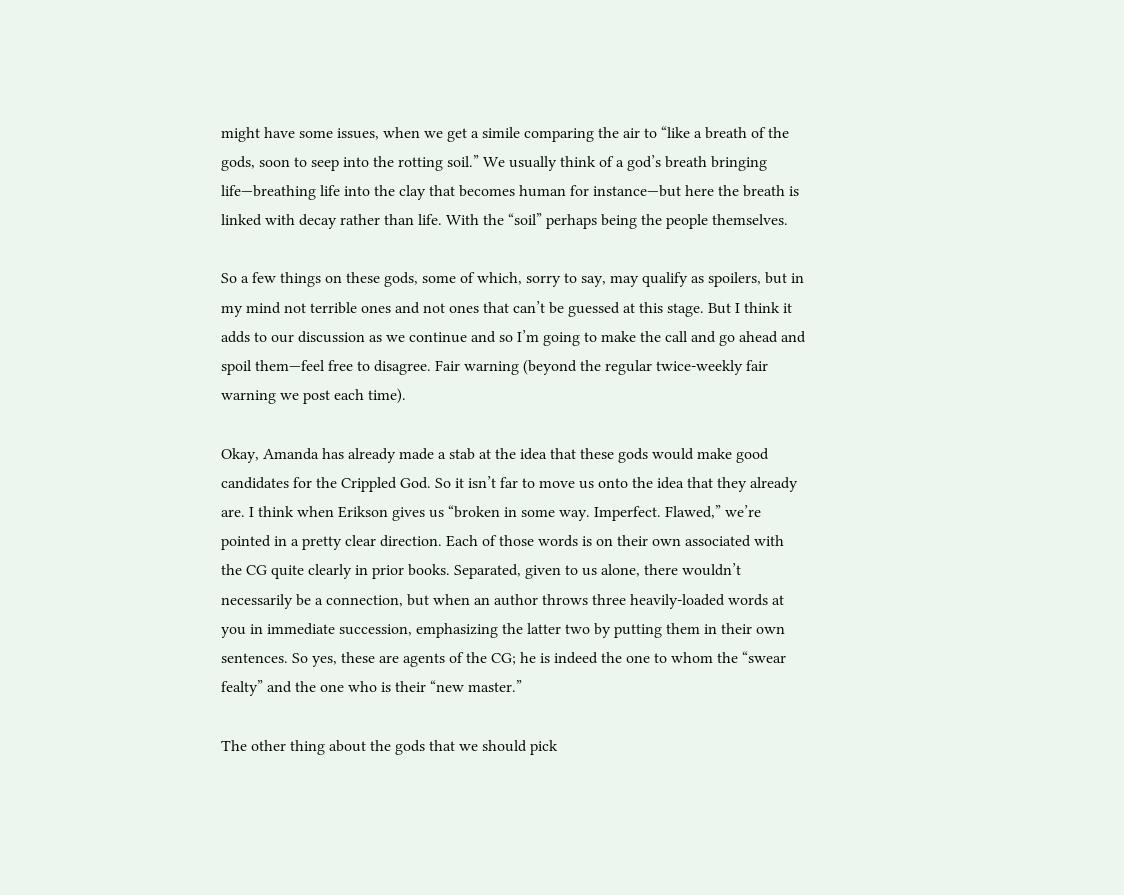might have some issues, when we get a simile comparing the air to “like a breath of the gods, soon to seep into the rotting soil.” We usually think of a god’s breath bringing life—breathing life into the clay that becomes human for instance—but here the breath is linked with decay rather than life. With the “soil” perhaps being the people themselves.

So a few things on these gods, some of which, sorry to say, may qualify as spoilers, but in my mind not terrible ones and not ones that can’t be guessed at this stage. But I think it adds to our discussion as we continue and so I’m going to make the call and go ahead and spoil them—feel free to disagree. Fair warning (beyond the regular twice-weekly fair warning we post each time).

Okay, Amanda has already made a stab at the idea that these gods would make good candidates for the Crippled God. So it isn’t far to move us onto the idea that they already are. I think when Erikson gives us “broken in some way. Imperfect. Flawed,” we’re pointed in a pretty clear direction. Each of those words is on their own associated with the CG quite clearly in prior books. Separated, given to us alone, there wouldn’t necessarily be a connection, but when an author throws three heavily-loaded words at you in immediate succession, emphasizing the latter two by putting them in their own sentences. So yes, these are agents of the CG; he is indeed the one to whom the “swear fealty” and the one who is their “new master.”

The other thing about the gods that we should pick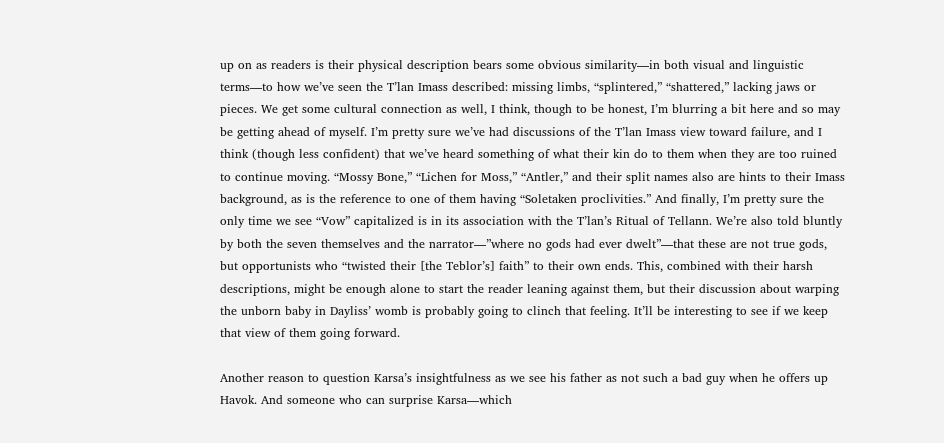up on as readers is their physical description bears some obvious similarity—in both visual and linguistic terms—to how we’ve seen the T’lan Imass described: missing limbs, “splintered,” “shattered,” lacking jaws or pieces. We get some cultural connection as well, I think, though to be honest, I’m blurring a bit here and so may be getting ahead of myself. I’m pretty sure we’ve had discussions of the T’lan Imass view toward failure, and I think (though less confident) that we’ve heard something of what their kin do to them when they are too ruined to continue moving. “Mossy Bone,” “Lichen for Moss,” “Antler,” and their split names also are hints to their Imass background, as is the reference to one of them having “Soletaken proclivities.” And finally, I’m pretty sure the only time we see “Vow” capitalized is in its association with the T’lan’s Ritual of Tellann. We’re also told bluntly by both the seven themselves and the narrator—”where no gods had ever dwelt”—that these are not true gods, but opportunists who “twisted their [the Teblor’s] faith” to their own ends. This, combined with their harsh descriptions, might be enough alone to start the reader leaning against them, but their discussion about warping the unborn baby in Dayliss’ womb is probably going to clinch that feeling. It’ll be interesting to see if we keep that view of them going forward.

Another reason to question Karsa’s insightfulness as we see his father as not such a bad guy when he offers up Havok. And someone who can surprise Karsa—which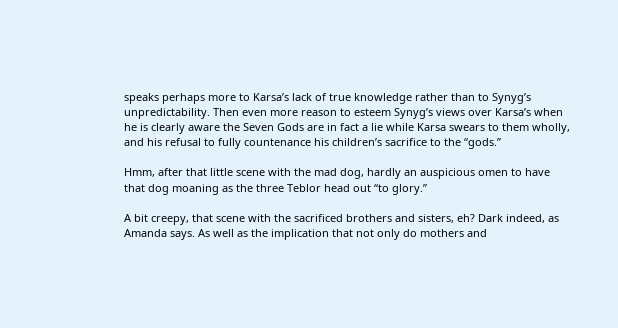speaks perhaps more to Karsa’s lack of true knowledge rather than to Synyg’s unpredictability. Then even more reason to esteem Synyg’s views over Karsa’s when he is clearly aware the Seven Gods are in fact a lie while Karsa swears to them wholly, and his refusal to fully countenance his children’s sacrifice to the “gods.”

Hmm, after that little scene with the mad dog, hardly an auspicious omen to have that dog moaning as the three Teblor head out “to glory.”

A bit creepy, that scene with the sacrificed brothers and sisters, eh? Dark indeed, as Amanda says. As well as the implication that not only do mothers and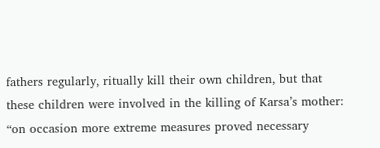fathers regularly, ritually kill their own children, but that these children were involved in the killing of Karsa’s mother: “on occasion more extreme measures proved necessary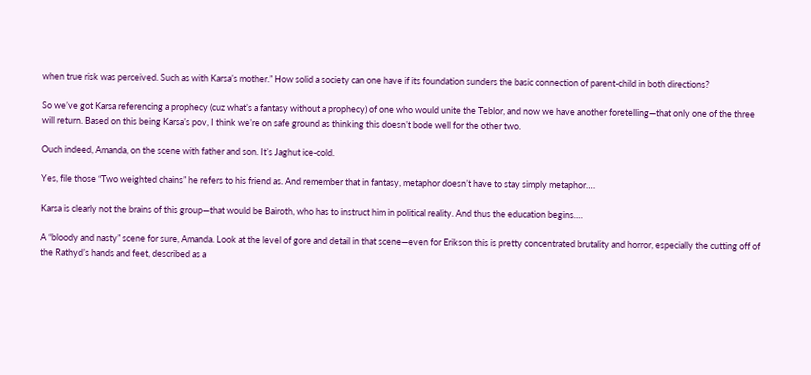when true risk was perceived. Such as with Karsa’s mother.” How solid a society can one have if its foundation sunders the basic connection of parent-child in both directions?

So we’ve got Karsa referencing a prophecy (cuz what’s a fantasy without a prophecy) of one who would unite the Teblor, and now we have another foretelling—that only one of the three will return. Based on this being Karsa’s pov, I think we’re on safe ground as thinking this doesn’t bode well for the other two.

Ouch indeed, Amanda, on the scene with father and son. It’s Jaghut ice-cold.

Yes, file those “Two weighted chains” he refers to his friend as. And remember that in fantasy, metaphor doesn’t have to stay simply metaphor….

Karsa is clearly not the brains of this group—that would be Bairoth, who has to instruct him in political reality. And thus the education begins….

A “bloody and nasty” scene for sure, Amanda. Look at the level of gore and detail in that scene—even for Erikson this is pretty concentrated brutality and horror, especially the cutting off of the Rathyd’s hands and feet, described as a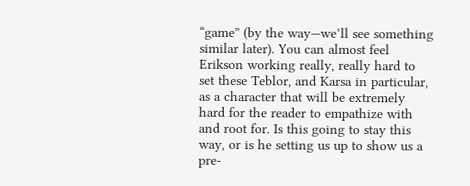“game” (by the way—we’ll see something similar later). You can almost feel Erikson working really, really hard to set these Teblor, and Karsa in particular, as a character that will be extremely hard for the reader to empathize with and root for. Is this going to stay this way, or is he setting us up to show us a pre-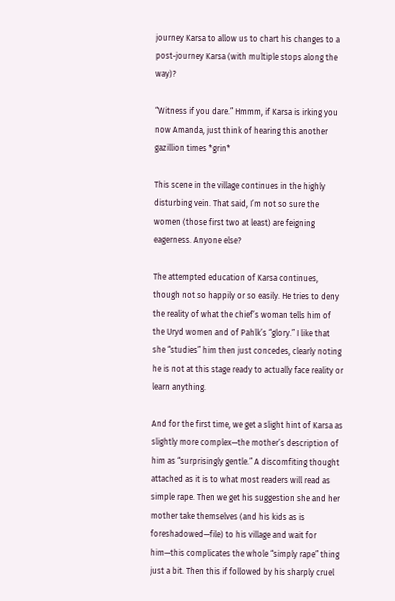journey Karsa to allow us to chart his changes to a post-journey Karsa (with multiple stops along the way)?

“Witness if you dare.” Hmmm, if Karsa is irking you now Amanda, just think of hearing this another gazillion times *grin*

This scene in the village continues in the highly disturbing vein. That said, I’m not so sure the women (those first two at least) are feigning eagerness. Anyone else?

The attempted education of Karsa continues, though not so happily or so easily. He tries to deny the reality of what the chief’s woman tells him of the Uryd women and of Pahlk’s “glory.” I like that she “studies” him then just concedes, clearly noting he is not at this stage ready to actually face reality or learn anything.

And for the first time, we get a slight hint of Karsa as slightly more complex—the mother’s description of him as “surprisingly gentle.” A discomfiting thought attached as it is to what most readers will read as simple rape. Then we get his suggestion she and her mother take themselves (and his kids as is foreshadowed—file) to his village and wait for him—this complicates the whole “simply rape” thing just a bit. Then this if followed by his sharply cruel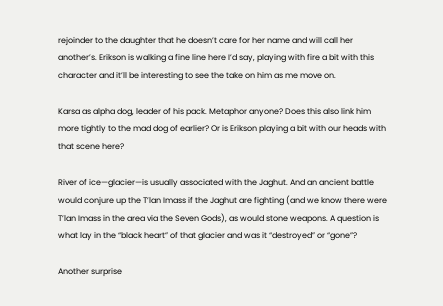rejoinder to the daughter that he doesn’t care for her name and will call her another’s. Erikson is walking a fine line here I’d say, playing with fire a bit with this character and it’ll be interesting to see the take on him as me move on.

Karsa as alpha dog, leader of his pack. Metaphor anyone? Does this also link him more tightly to the mad dog of earlier? Or is Erikson playing a bit with our heads with that scene here?

River of ice—glacier—is usually associated with the Jaghut. And an ancient battle would conjure up the T’lan Imass if the Jaghut are fighting (and we know there were T’lan Imass in the area via the Seven Gods), as would stone weapons. A question is what lay in the “black heart” of that glacier and was it “destroyed” or “gone”?

Another surprise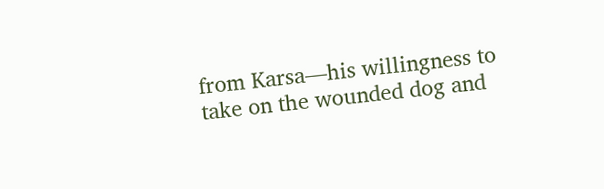from Karsa—his willingness to take on the wounded dog and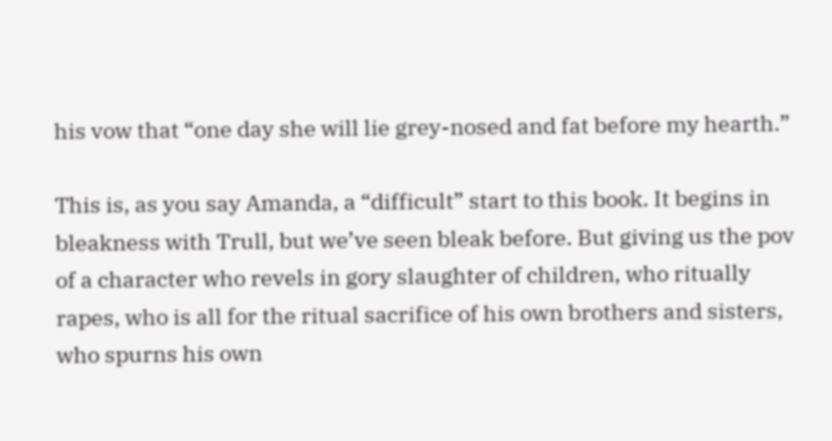his vow that “one day she will lie grey-nosed and fat before my hearth.”

This is, as you say Amanda, a “difficult” start to this book. It begins in bleakness with Trull, but we’ve seen bleak before. But giving us the pov of a character who revels in gory slaughter of children, who ritually rapes, who is all for the ritual sacrifice of his own brothers and sisters, who spurns his own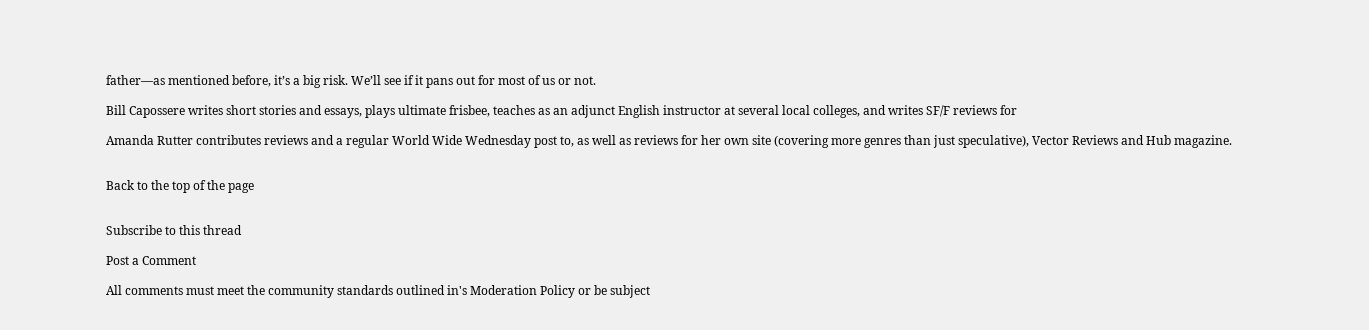father—as mentioned before, it’s a big risk. We’ll see if it pans out for most of us or not.

Bill Capossere writes short stories and essays, plays ultimate frisbee, teaches as an adjunct English instructor at several local colleges, and writes SF/F reviews for

Amanda Rutter contributes reviews and a regular World Wide Wednesday post to, as well as reviews for her own site (covering more genres than just speculative), Vector Reviews and Hub magazine.


Back to the top of the page


Subscribe to this thread

Post a Comment

All comments must meet the community standards outlined in's Moderation Policy or be subject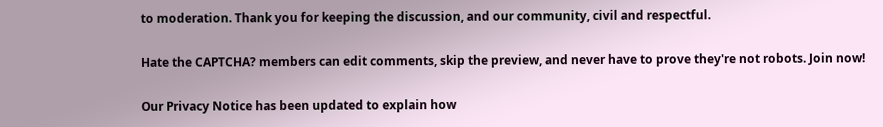to moderation. Thank you for keeping the discussion, and our community, civil and respectful.

Hate the CAPTCHA? members can edit comments, skip the preview, and never have to prove they're not robots. Join now!

Our Privacy Notice has been updated to explain how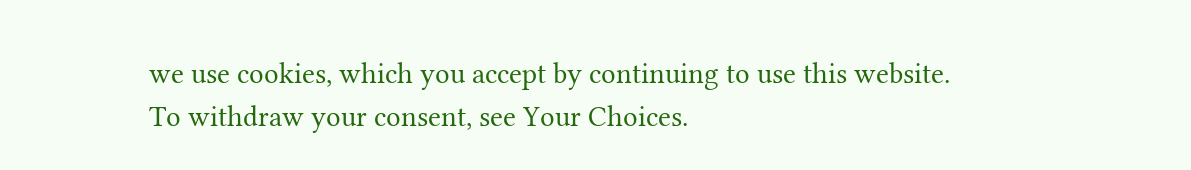we use cookies, which you accept by continuing to use this website. To withdraw your consent, see Your Choices.